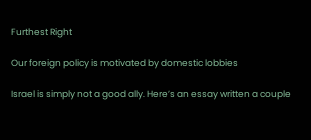Furthest Right

Our foreign policy is motivated by domestic lobbies

Israel is simply not a good ally. Here’s an essay written a couple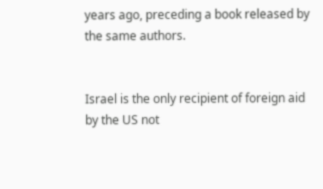years ago, preceding a book released by the same authors.


Israel is the only recipient of foreign aid by the US not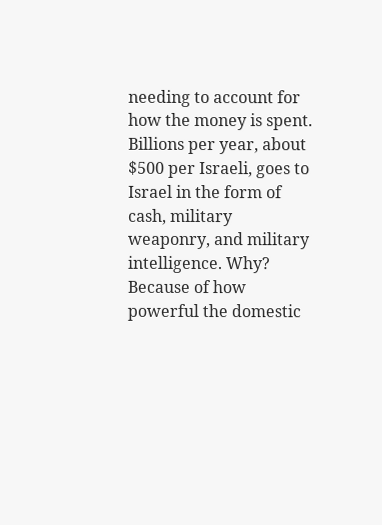needing to account for how the money is spent. Billions per year, about $500 per Israeli, goes to Israel in the form of cash, military weaponry, and military intelligence. Why? Because of how powerful the domestic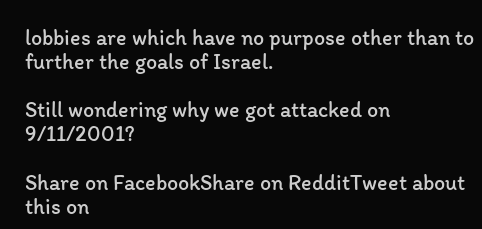lobbies are which have no purpose other than to further the goals of Israel.

Still wondering why we got attacked on 9/11/2001?

Share on FacebookShare on RedditTweet about this on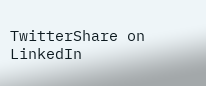TwitterShare on LinkedIn